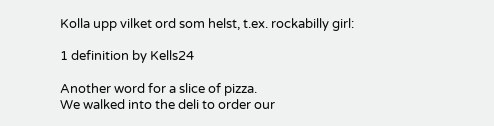Kolla upp vilket ord som helst, t.ex. rockabilly girl:

1 definition by Kells24

Another word for a slice of pizza.
We walked into the deli to order our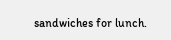sandwiches for lunch.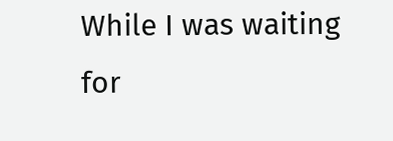While I was waiting for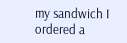my sandwich I ordered a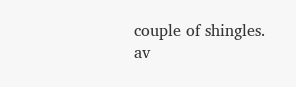couple of shingles.
av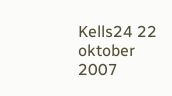Kells24 22 oktober 2007